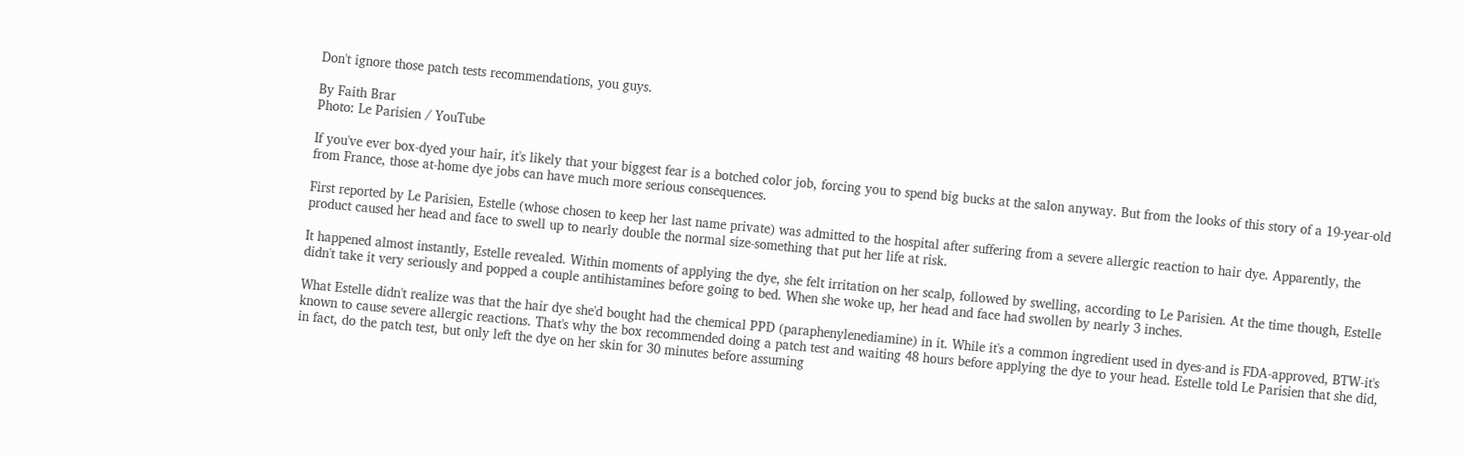Don't ignore those patch tests recommendations, you guys.

By Faith Brar
Photo: Le Parisien / YouTube

If you've ever box-dyed your hair, it's likely that your biggest fear is a botched color job, forcing you to spend big bucks at the salon anyway. But from the looks of this story of a 19-year-old from France, those at-home dye jobs can have much more serious consequences.

First reported by Le Parisien, Estelle (whose chosen to keep her last name private) was admitted to the hospital after suffering from a severe allergic reaction to hair dye. Apparently, the product caused her head and face to swell up to nearly double the normal size-something that put her life at risk.

It happened almost instantly, Estelle revealed. Within moments of applying the dye, she felt irritation on her scalp, followed by swelling, according to Le Parisien. At the time though, Estelle didn't take it very seriously and popped a couple antihistamines before going to bed. When she woke up, her head and face had swollen by nearly 3 inches.

What Estelle didn't realize was that the hair dye she'd bought had the chemical PPD (paraphenylenediamine) in it. While it's a common ingredient used in dyes-and is FDA-approved, BTW-it's known to cause severe allergic reactions. That's why the box recommended doing a patch test and waiting 48 hours before applying the dye to your head. Estelle told Le Parisien that she did, in fact, do the patch test, but only left the dye on her skin for 30 minutes before assuming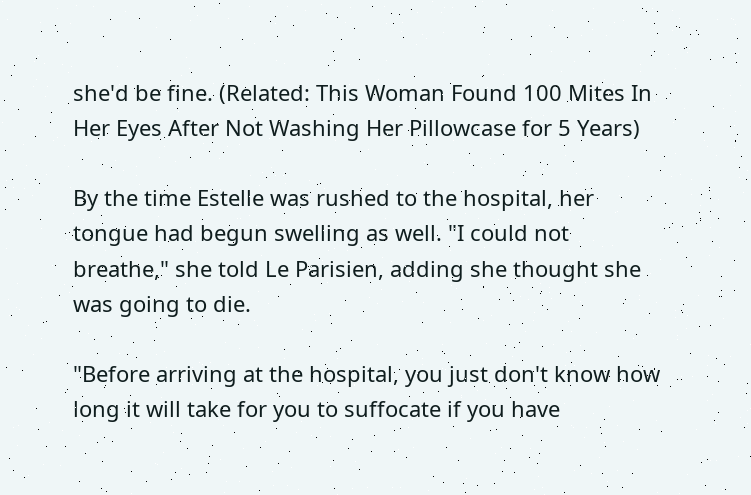she'd be fine. (Related: This Woman Found 100 Mites In Her Eyes After Not Washing Her Pillowcase for 5 Years)

By the time Estelle was rushed to the hospital, her tongue had begun swelling as well. "I could not breathe," she told Le Parisien, adding she thought she was going to die.

"Before arriving at the hospital, you just don't know how long it will take for you to suffocate if you have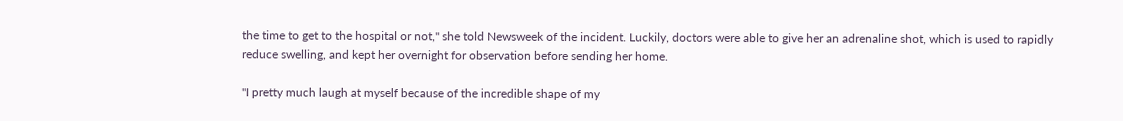the time to get to the hospital or not," she told Newsweek of the incident. Luckily, doctors were able to give her an adrenaline shot, which is used to rapidly reduce swelling, and kept her overnight for observation before sending her home.

"I pretty much laugh at myself because of the incredible shape of my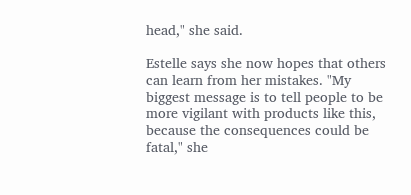head," she said.

Estelle says she now hopes that others can learn from her mistakes. "My biggest message is to tell people to be more vigilant with products like this, because the consequences could be fatal," she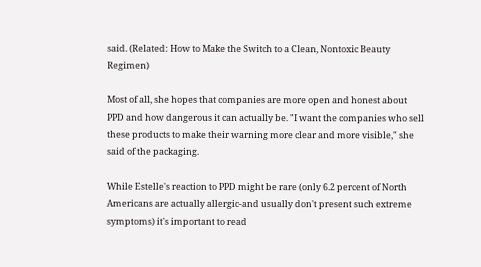said. (Related: How to Make the Switch to a Clean, Nontoxic Beauty Regimen)

Most of all, she hopes that companies are more open and honest about PPD and how dangerous it can actually be. "I want the companies who sell these products to make their warning more clear and more visible," she said of the packaging.

While Estelle's reaction to PPD might be rare (only 6.2 percent of North Americans are actually allergic-and usually don't present such extreme symptoms) it's important to read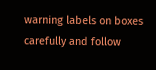warning labels on boxes carefully and follow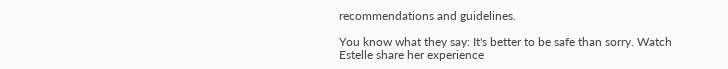recommendations and guidelines.

You know what they say: It's better to be safe than sorry. Watch Estelle share her experience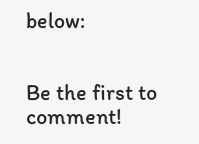below:


Be the first to comment!